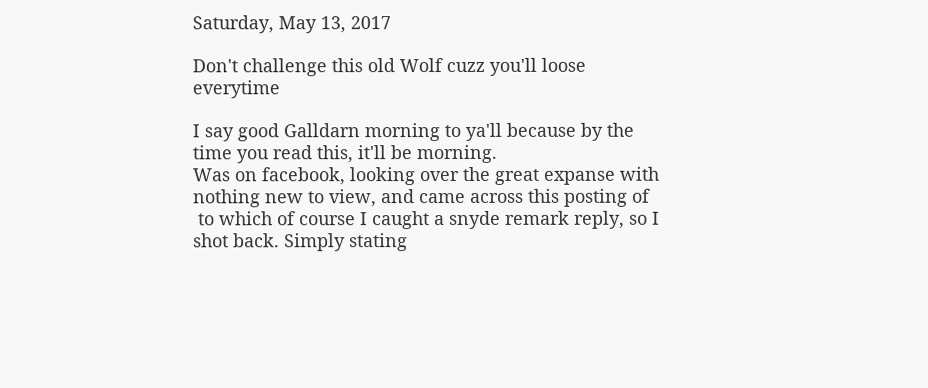Saturday, May 13, 2017

Don't challenge this old Wolf cuzz you'll loose everytime

I say good Galldarn morning to ya'll because by the time you read this, it'll be morning.
Was on facebook, looking over the great expanse with nothing new to view, and came across this posting of
 to which of course I caught a snyde remark reply, so I shot back. Simply stating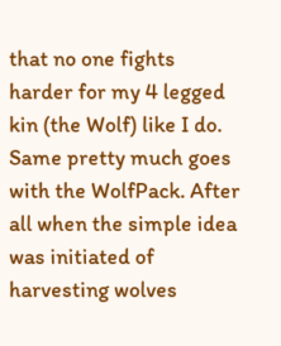that no one fights harder for my 4 legged kin (the Wolf) like I do. Same pretty much goes with the WolfPack. After all when the simple idea was initiated of harvesting wolves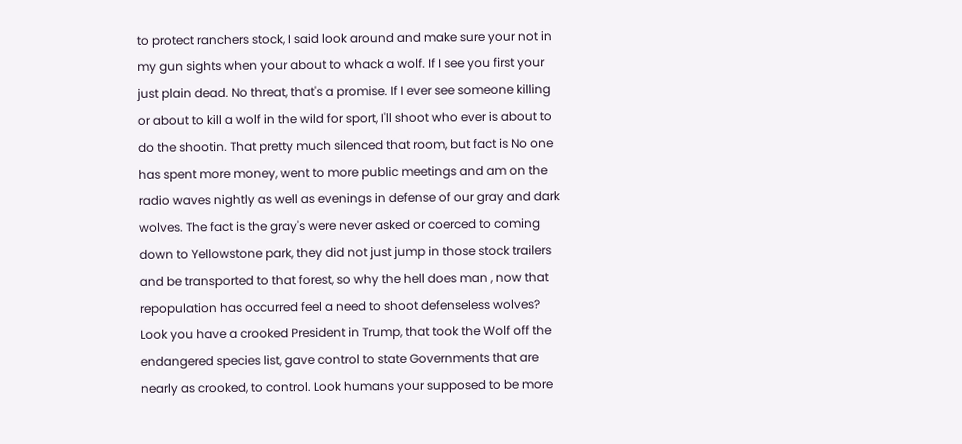to protect ranchers stock, I said look around and make sure your not in my gun sights when your about to whack a wolf. If I see you first your just plain dead. No threat, that's a promise. If I ever see someone killing or about to kill a wolf in the wild for sport, I'll shoot who ever is about to do the shootin. That pretty much silenced that room, but fact is No one has spent more money, went to more public meetings and am on the radio waves nightly as well as evenings in defense of our gray and dark wolves. The fact is the gray's were never asked or coerced to coming down to Yellowstone park, they did not just jump in those stock trailers and be transported to that forest, so why the hell does man , now that repopulation has occurred feel a need to shoot defenseless wolves? Look you have a crooked President in Trump, that took the Wolf off the endangered species list, gave control to state Governments that are nearly as crooked, to control. Look humans your supposed to be more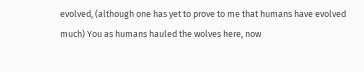evolved, (although one has yet to prove to me that humans have evolved much) You as humans hauled the wolves here, now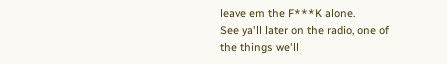leave em the F***K alone.
See ya'll later on the radio, one of the things we'll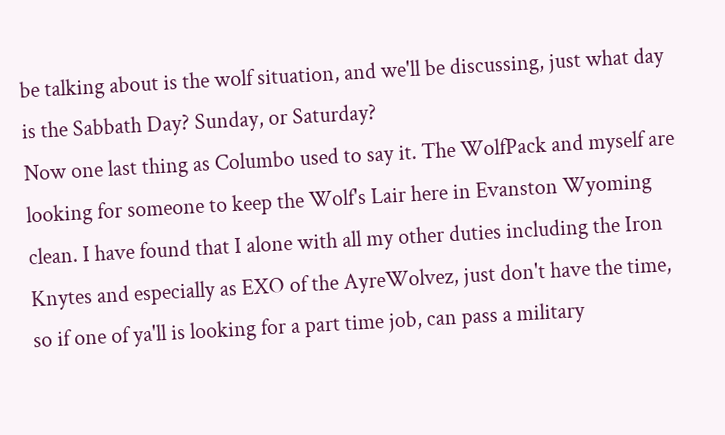be talking about is the wolf situation, and we'll be discussing, just what day is the Sabbath Day? Sunday, or Saturday?
Now one last thing as Columbo used to say it. The WolfPack and myself are looking for someone to keep the Wolf's Lair here in Evanston Wyoming clean. I have found that I alone with all my other duties including the Iron Knytes and especially as EXO of the AyreWolvez, just don't have the time, so if one of ya'll is looking for a part time job, can pass a military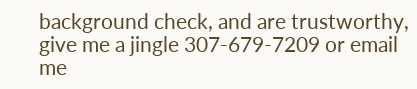background check, and are trustworthy, give me a jingle 307-679-7209 or email me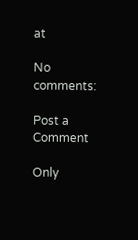at

No comments:

Post a Comment

Only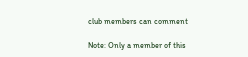club members can comment

Note: Only a member of this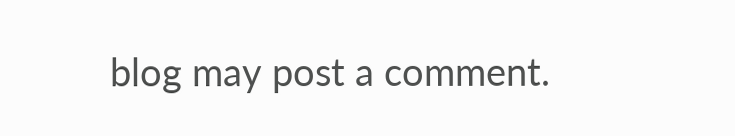blog may post a comment.